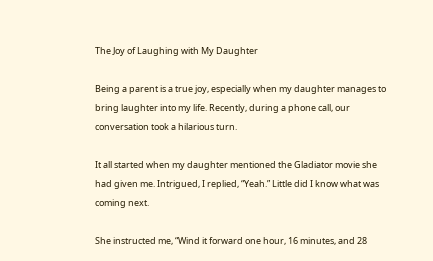The Joy of Laughing with My Daughter

Being a parent is a true joy, especially when my daughter manages to bring laughter into my life. Recently, during a phone call, our conversation took a hilarious turn.

It all started when my daughter mentioned the Gladiator movie she had given me. Intrigued, I replied, “Yeah.” Little did I know what was coming next.

She instructed me, “Wind it forward one hour, 16 minutes, and 28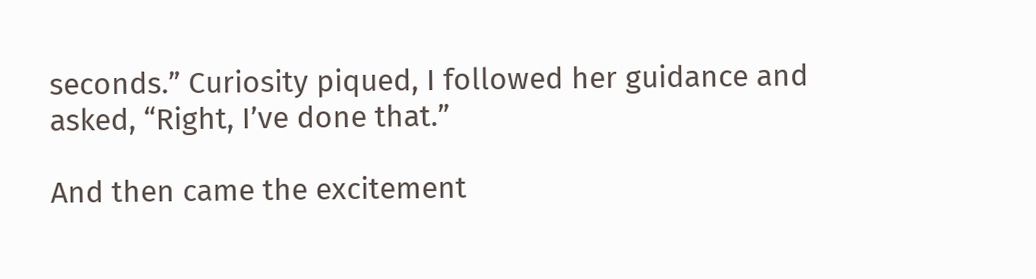seconds.” Curiosity piqued, I followed her guidance and asked, “Right, I’ve done that.”

And then came the excitement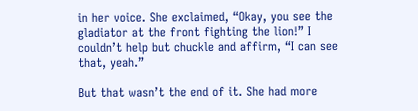in her voice. She exclaimed, “Okay, you see the gladiator at the front fighting the lion!” I couldn’t help but chuckle and affirm, “I can see that, yeah.”

But that wasn’t the end of it. She had more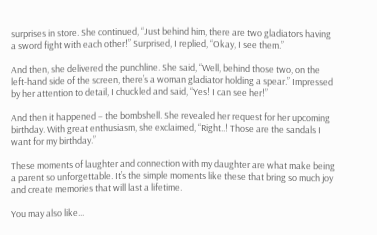surprises in store. She continued, “Just behind him, there are two gladiators having a sword fight with each other!” Surprised, I replied, “Okay, I see them.”

And then, she delivered the punchline. She said, “Well, behind those two, on the left-hand side of the screen, there’s a woman gladiator holding a spear.” Impressed by her attention to detail, I chuckled and said, “Yes! I can see her!”

And then it happened – the bombshell. She revealed her request for her upcoming birthday. With great enthusiasm, she exclaimed, “Right..! Those are the sandals I want for my birthday.”

These moments of laughter and connection with my daughter are what make being a parent so unforgettable. It’s the simple moments like these that bring so much joy and create memories that will last a lifetime.

You may also like...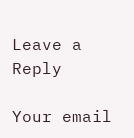Leave a Reply

Your email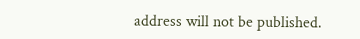address will not be published.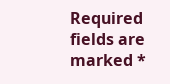Required fields are marked *